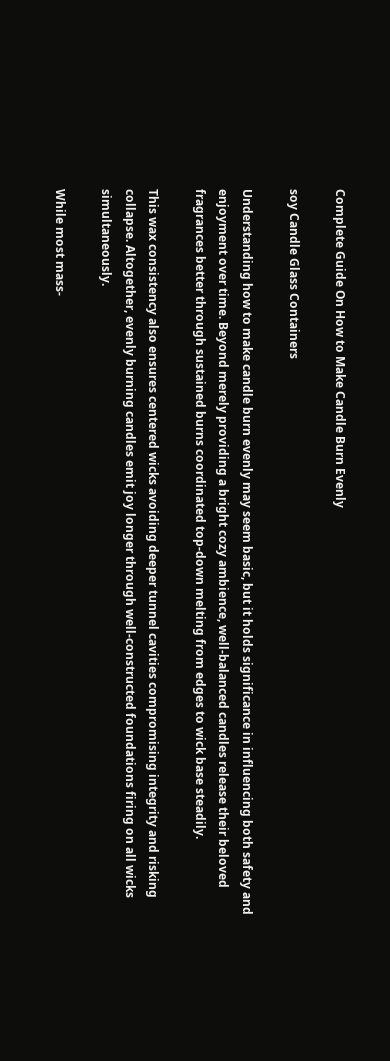Complete Guide On How to Make Candle Burn Evenly

soy Candle Glass Containers

Understanding how to make candle burn evenly may seem basic, but it holds significance in influencing both safety and enjoyment over time. Beyond merely providing a bright cozy ambience, well-balanced candles release their beloved fragrances better through sustained burns coordinated top-down melting from edges to wick base steadily.

This wax consistency also ensures centered wicks avoiding deeper tunnel cavities compromising integrity and risking collapse. Altogether, evenly burning candles emit joy longer through well-constructed foundations firing on all wicks simultaneously.

While most mass-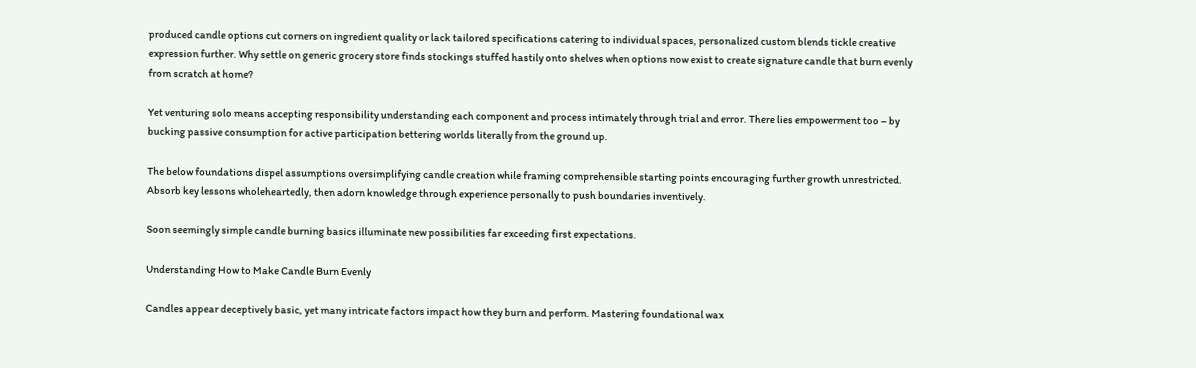produced candle options cut corners on ingredient quality or lack tailored specifications catering to individual spaces, personalized custom blends tickle creative expression further. Why settle on generic grocery store finds stockings stuffed hastily onto shelves when options now exist to create signature candle that burn evenly from scratch at home?

Yet venturing solo means accepting responsibility understanding each component and process intimately through trial and error. There lies empowerment too – by bucking passive consumption for active participation bettering worlds literally from the ground up.

The below foundations dispel assumptions oversimplifying candle creation while framing comprehensible starting points encouraging further growth unrestricted. Absorb key lessons wholeheartedly, then adorn knowledge through experience personally to push boundaries inventively.

Soon seemingly simple candle burning basics illuminate new possibilities far exceeding first expectations.

Understanding How to Make Candle Burn Evenly

Candles appear deceptively basic, yet many intricate factors impact how they burn and perform. Mastering foundational wax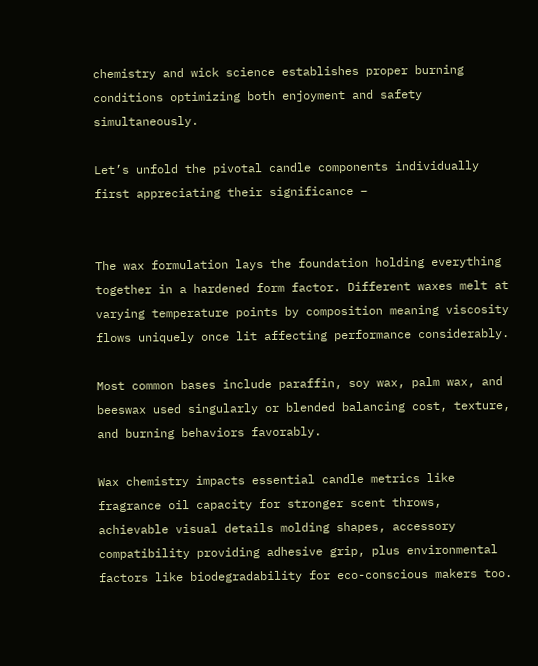chemistry and wick science establishes proper burning conditions optimizing both enjoyment and safety simultaneously.

Let’s unfold the pivotal candle components individually first appreciating their significance –


The wax formulation lays the foundation holding everything together in a hardened form factor. Different waxes melt at varying temperature points by composition meaning viscosity flows uniquely once lit affecting performance considerably.

Most common bases include paraffin, soy wax, palm wax, and beeswax used singularly or blended balancing cost, texture, and burning behaviors favorably.

Wax chemistry impacts essential candle metrics like fragrance oil capacity for stronger scent throws, achievable visual details molding shapes, accessory compatibility providing adhesive grip, plus environmental factors like biodegradability for eco-conscious makers too.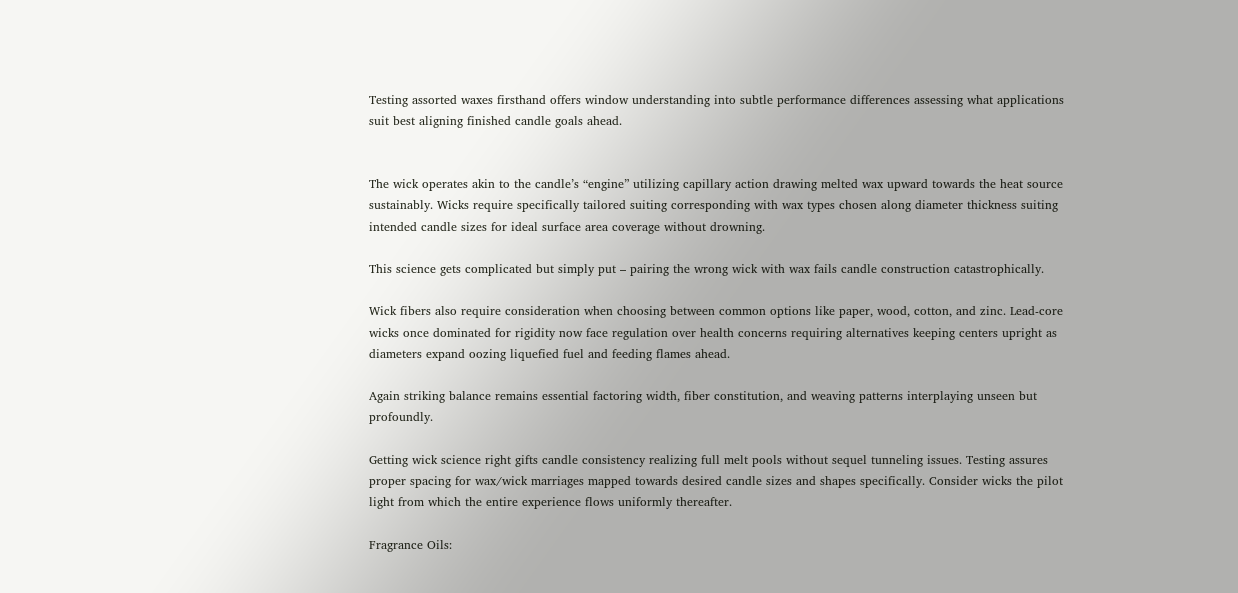Testing assorted waxes firsthand offers window understanding into subtle performance differences assessing what applications suit best aligning finished candle goals ahead.


The wick operates akin to the candle’s “engine” utilizing capillary action drawing melted wax upward towards the heat source sustainably. Wicks require specifically tailored suiting corresponding with wax types chosen along diameter thickness suiting intended candle sizes for ideal surface area coverage without drowning.

This science gets complicated but simply put – pairing the wrong wick with wax fails candle construction catastrophically.

Wick fibers also require consideration when choosing between common options like paper, wood, cotton, and zinc. Lead-core wicks once dominated for rigidity now face regulation over health concerns requiring alternatives keeping centers upright as diameters expand oozing liquefied fuel and feeding flames ahead.

Again striking balance remains essential factoring width, fiber constitution, and weaving patterns interplaying unseen but profoundly.

Getting wick science right gifts candle consistency realizing full melt pools without sequel tunneling issues. Testing assures proper spacing for wax/wick marriages mapped towards desired candle sizes and shapes specifically. Consider wicks the pilot light from which the entire experience flows uniformly thereafter.

Fragrance Oils: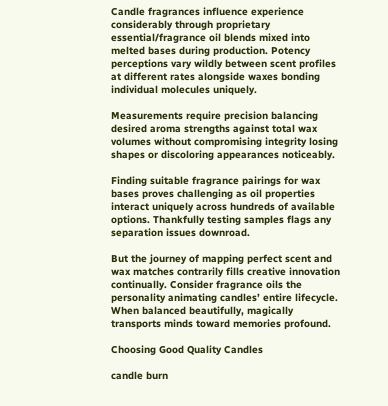Candle fragrances influence experience considerably through proprietary essential/fragrance oil blends mixed into melted bases during production. Potency perceptions vary wildly between scent profiles at different rates alongside waxes bonding individual molecules uniquely.

Measurements require precision balancing desired aroma strengths against total wax volumes without compromising integrity losing shapes or discoloring appearances noticeably.

Finding suitable fragrance pairings for wax bases proves challenging as oil properties interact uniquely across hundreds of available options. Thankfully testing samples flags any separation issues downroad.

But the journey of mapping perfect scent and wax matches contrarily fills creative innovation continually. Consider fragrance oils the personality animating candles’ entire lifecycle. When balanced beautifully, magically transports minds toward memories profound.

Choosing Good Quality Candles

candle burn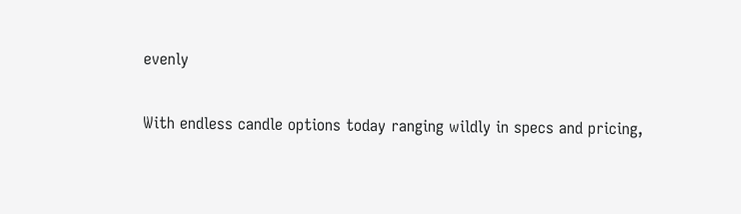evenly

With endless candle options today ranging wildly in specs and pricing,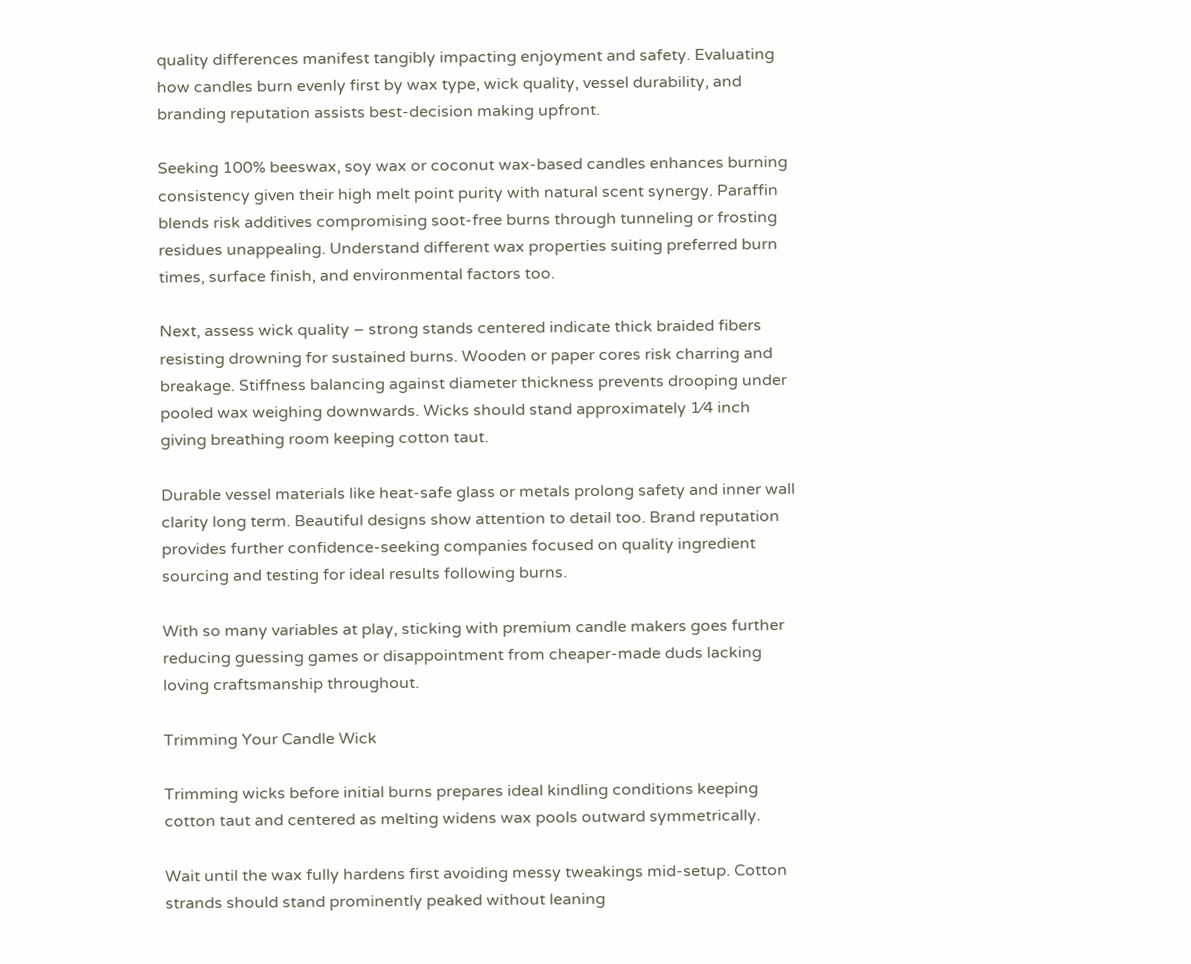quality differences manifest tangibly impacting enjoyment and safety. Evaluating how candles burn evenly first by wax type, wick quality, vessel durability, and branding reputation assists best-decision making upfront.

Seeking 100% beeswax, soy wax or coconut wax-based candles enhances burning consistency given their high melt point purity with natural scent synergy. Paraffin blends risk additives compromising soot-free burns through tunneling or frosting residues unappealing. Understand different wax properties suiting preferred burn times, surface finish, and environmental factors too.

Next, assess wick quality – strong stands centered indicate thick braided fibers resisting drowning for sustained burns. Wooden or paper cores risk charring and breakage. Stiffness balancing against diameter thickness prevents drooping under pooled wax weighing downwards. Wicks should stand approximately 1⁄4 inch giving breathing room keeping cotton taut.

Durable vessel materials like heat-safe glass or metals prolong safety and inner wall clarity long term. Beautiful designs show attention to detail too. Brand reputation provides further confidence-seeking companies focused on quality ingredient sourcing and testing for ideal results following burns.

With so many variables at play, sticking with premium candle makers goes further reducing guessing games or disappointment from cheaper-made duds lacking loving craftsmanship throughout.

Trimming Your Candle Wick

Trimming wicks before initial burns prepares ideal kindling conditions keeping cotton taut and centered as melting widens wax pools outward symmetrically.

Wait until the wax fully hardens first avoiding messy tweakings mid-setup. Cotton strands should stand prominently peaked without leaning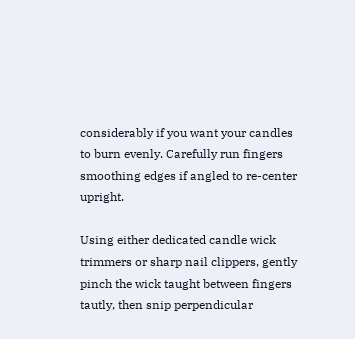considerably if you want your candles to burn evenly. Carefully run fingers smoothing edges if angled to re-center upright.

Using either dedicated candle wick trimmers or sharp nail clippers, gently pinch the wick taught between fingers tautly, then snip perpendicular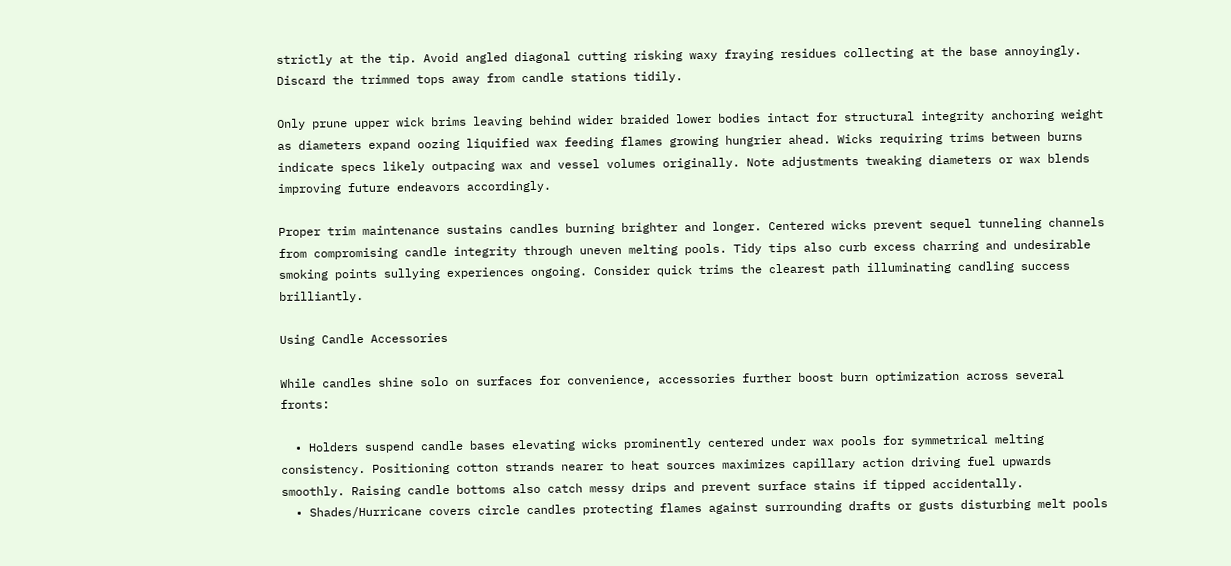strictly at the tip. Avoid angled diagonal cutting risking waxy fraying residues collecting at the base annoyingly. Discard the trimmed tops away from candle stations tidily.

Only prune upper wick brims leaving behind wider braided lower bodies intact for structural integrity anchoring weight as diameters expand oozing liquified wax feeding flames growing hungrier ahead. Wicks requiring trims between burns indicate specs likely outpacing wax and vessel volumes originally. Note adjustments tweaking diameters or wax blends improving future endeavors accordingly.

Proper trim maintenance sustains candles burning brighter and longer. Centered wicks prevent sequel tunneling channels from compromising candle integrity through uneven melting pools. Tidy tips also curb excess charring and undesirable smoking points sullying experiences ongoing. Consider quick trims the clearest path illuminating candling success brilliantly.

Using Candle Accessories

While candles shine solo on surfaces for convenience, accessories further boost burn optimization across several fronts:

  • Holders suspend candle bases elevating wicks prominently centered under wax pools for symmetrical melting consistency. Positioning cotton strands nearer to heat sources maximizes capillary action driving fuel upwards smoothly. Raising candle bottoms also catch messy drips and prevent surface stains if tipped accidentally.
  • Shades/Hurricane covers circle candles protecting flames against surrounding drafts or gusts disturbing melt pools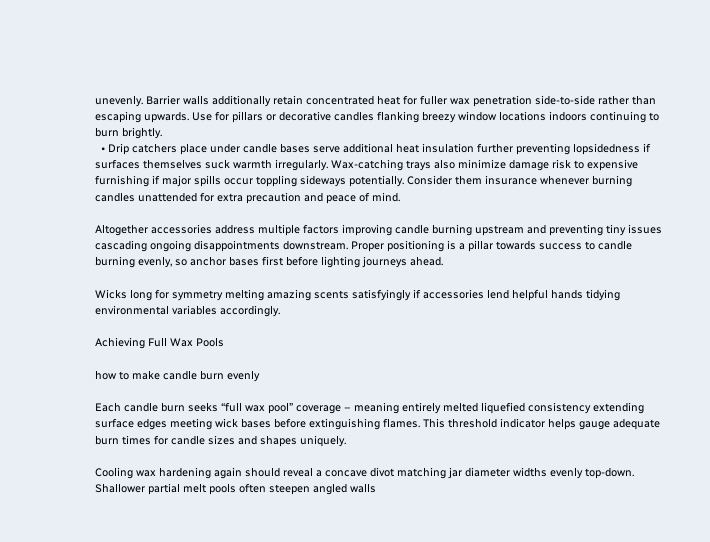unevenly. Barrier walls additionally retain concentrated heat for fuller wax penetration side-to-side rather than escaping upwards. Use for pillars or decorative candles flanking breezy window locations indoors continuing to burn brightly.
  • Drip catchers place under candle bases serve additional heat insulation further preventing lopsidedness if surfaces themselves suck warmth irregularly. Wax-catching trays also minimize damage risk to expensive furnishing if major spills occur toppling sideways potentially. Consider them insurance whenever burning candles unattended for extra precaution and peace of mind.

Altogether accessories address multiple factors improving candle burning upstream and preventing tiny issues cascading ongoing disappointments downstream. Proper positioning is a pillar towards success to candle burning evenly, so anchor bases first before lighting journeys ahead.

Wicks long for symmetry melting amazing scents satisfyingly if accessories lend helpful hands tidying environmental variables accordingly.

Achieving Full Wax Pools

how to make candle burn evenly

Each candle burn seeks “full wax pool” coverage – meaning entirely melted liquefied consistency extending surface edges meeting wick bases before extinguishing flames. This threshold indicator helps gauge adequate burn times for candle sizes and shapes uniquely.

Cooling wax hardening again should reveal a concave divot matching jar diameter widths evenly top-down. Shallower partial melt pools often steepen angled walls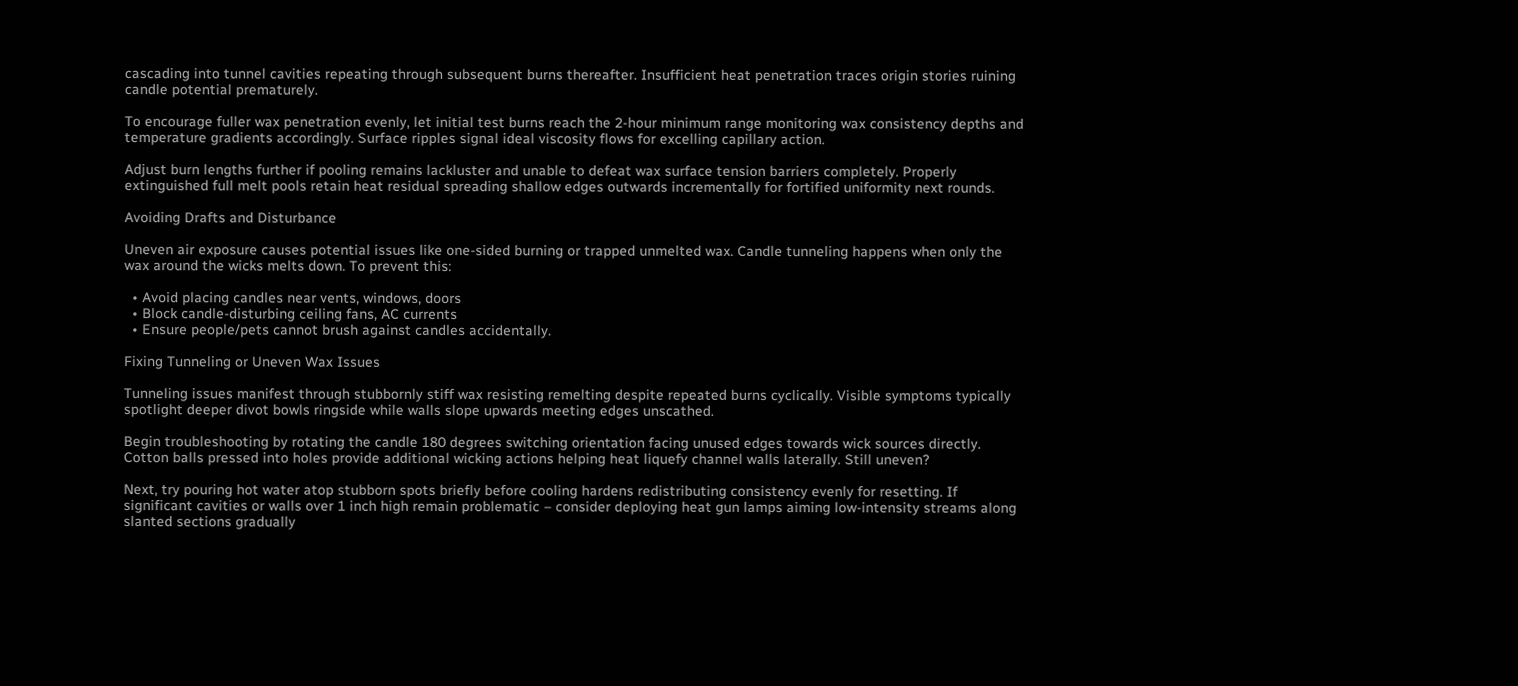cascading into tunnel cavities repeating through subsequent burns thereafter. Insufficient heat penetration traces origin stories ruining candle potential prematurely.

To encourage fuller wax penetration evenly, let initial test burns reach the 2-hour minimum range monitoring wax consistency depths and temperature gradients accordingly. Surface ripples signal ideal viscosity flows for excelling capillary action.

Adjust burn lengths further if pooling remains lackluster and unable to defeat wax surface tension barriers completely. Properly extinguished full melt pools retain heat residual spreading shallow edges outwards incrementally for fortified uniformity next rounds.

Avoiding Drafts and Disturbance

Uneven air exposure causes potential issues like one-sided burning or trapped unmelted wax. Candle tunneling happens when only the wax around the wicks melts down. To prevent this:

  • Avoid placing candles near vents, windows, doors
  • Block candle-disturbing ceiling fans, AC currents
  • Ensure people/pets cannot brush against candles accidentally.

Fixing Tunneling or Uneven Wax Issues

Tunneling issues manifest through stubbornly stiff wax resisting remelting despite repeated burns cyclically. Visible symptoms typically spotlight deeper divot bowls ringside while walls slope upwards meeting edges unscathed.

Begin troubleshooting by rotating the candle 180 degrees switching orientation facing unused edges towards wick sources directly. Cotton balls pressed into holes provide additional wicking actions helping heat liquefy channel walls laterally. Still uneven?

Next, try pouring hot water atop stubborn spots briefly before cooling hardens redistributing consistency evenly for resetting. If significant cavities or walls over 1 inch high remain problematic – consider deploying heat gun lamps aiming low-intensity streams along slanted sections gradually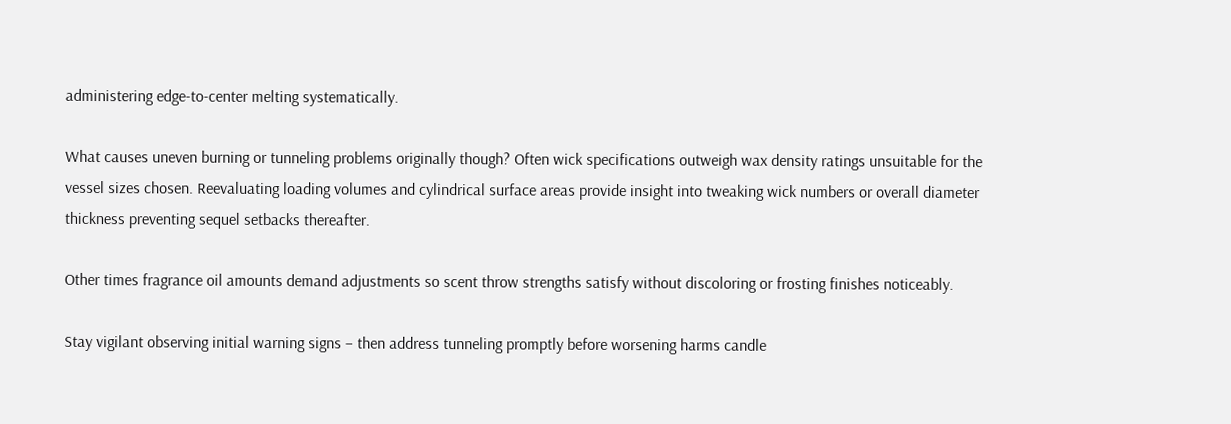administering edge-to-center melting systematically.

What causes uneven burning or tunneling problems originally though? Often wick specifications outweigh wax density ratings unsuitable for the vessel sizes chosen. Reevaluating loading volumes and cylindrical surface areas provide insight into tweaking wick numbers or overall diameter thickness preventing sequel setbacks thereafter.

Other times fragrance oil amounts demand adjustments so scent throw strengths satisfy without discoloring or frosting finishes noticeably.

Stay vigilant observing initial warning signs – then address tunneling promptly before worsening harms candle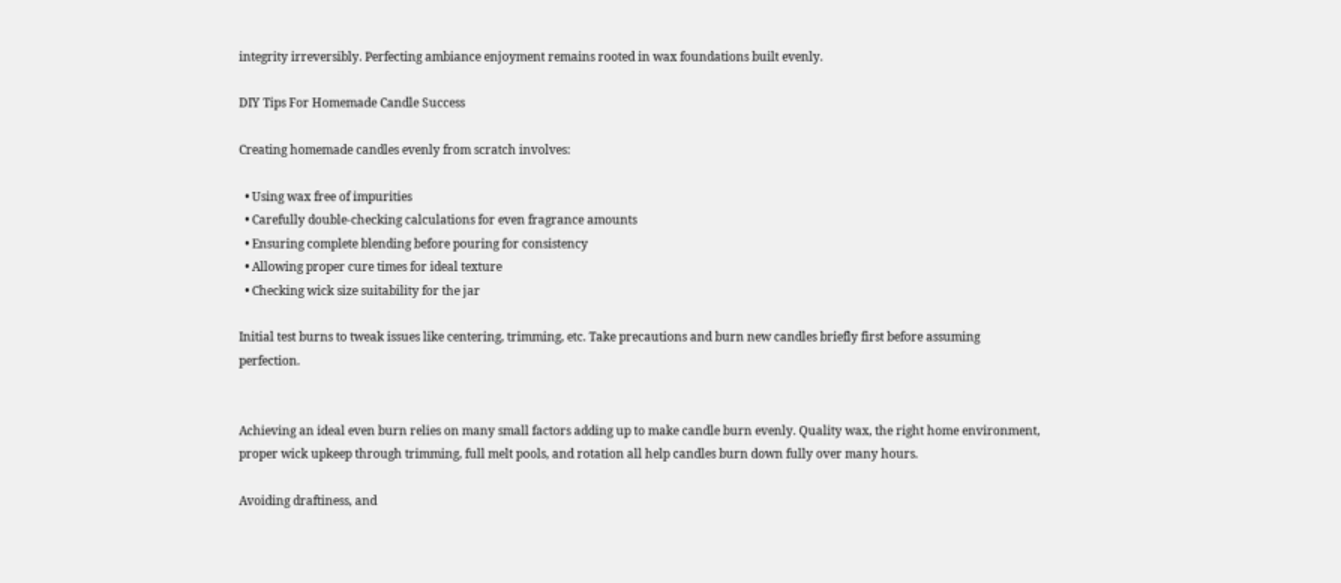integrity irreversibly. Perfecting ambiance enjoyment remains rooted in wax foundations built evenly.

DIY Tips For Homemade Candle Success

Creating homemade candles evenly from scratch involves:

  • Using wax free of impurities
  • Carefully double-checking calculations for even fragrance amounts
  • Ensuring complete blending before pouring for consistency
  • Allowing proper cure times for ideal texture
  • Checking wick size suitability for the jar

Initial test burns to tweak issues like centering, trimming, etc. Take precautions and burn new candles briefly first before assuming perfection.


Achieving an ideal even burn relies on many small factors adding up to make candle burn evenly. Quality wax, the right home environment, proper wick upkeep through trimming, full melt pools, and rotation all help candles burn down fully over many hours.

Avoiding draftiness, and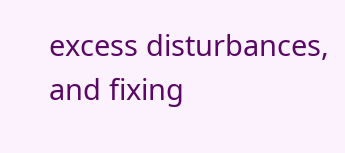excess disturbances, and fixing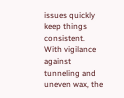issues quickly keep things consistent. With vigilance against tunneling and uneven wax, the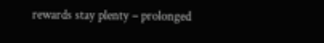rewards stay plenty – prolonged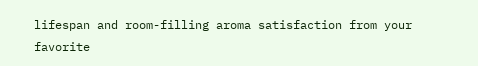lifespan and room-filling aroma satisfaction from your favorite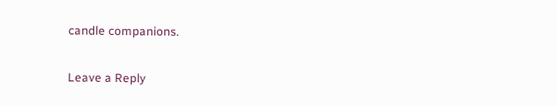candle companions.

Leave a Reply